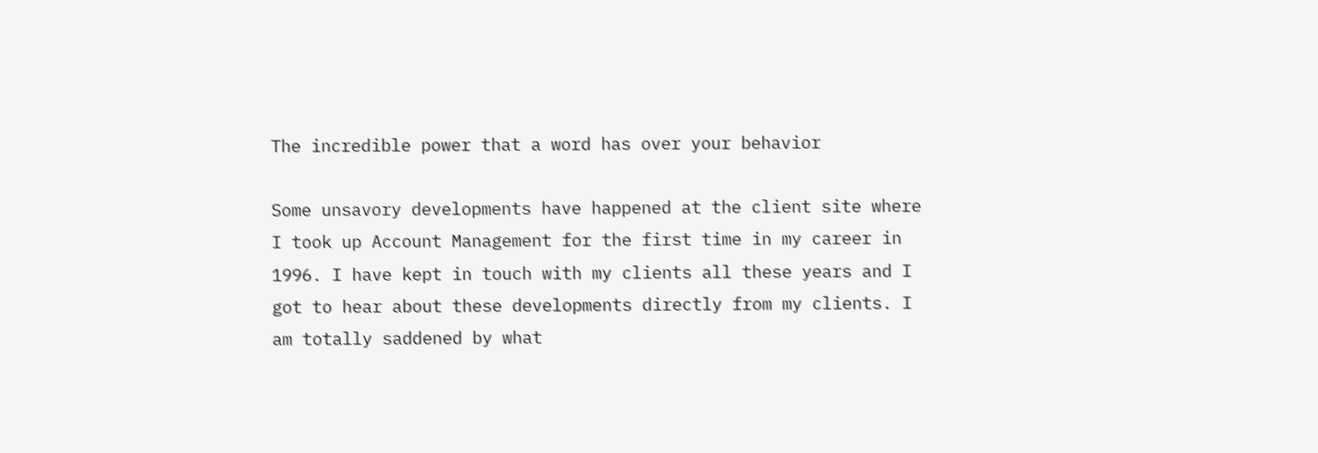The incredible power that a word has over your behavior

Some unsavory developments have happened at the client site where I took up Account Management for the first time in my career in 1996. I have kept in touch with my clients all these years and I got to hear about these developments directly from my clients. I am totally saddened by what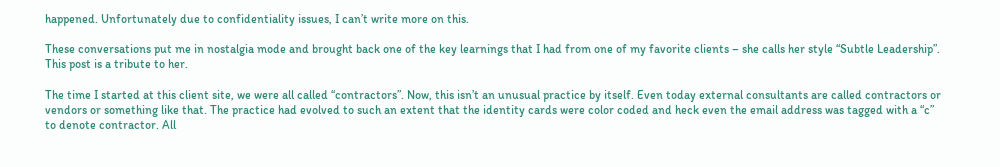happened. Unfortunately due to confidentiality issues, I can’t write more on this.

These conversations put me in nostalgia mode and brought back one of the key learnings that I had from one of my favorite clients – she calls her style “Subtle Leadership”. This post is a tribute to her.

The time I started at this client site, we were all called “contractors”. Now, this isn’t an unusual practice by itself. Even today external consultants are called contractors or vendors or something like that. The practice had evolved to such an extent that the identity cards were color coded and heck even the email address was tagged with a “c” to denote contractor. All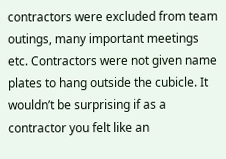contractors were excluded from team outings, many important meetings etc. Contractors were not given name plates to hang outside the cubicle. It wouldn’t be surprising if as a contractor you felt like an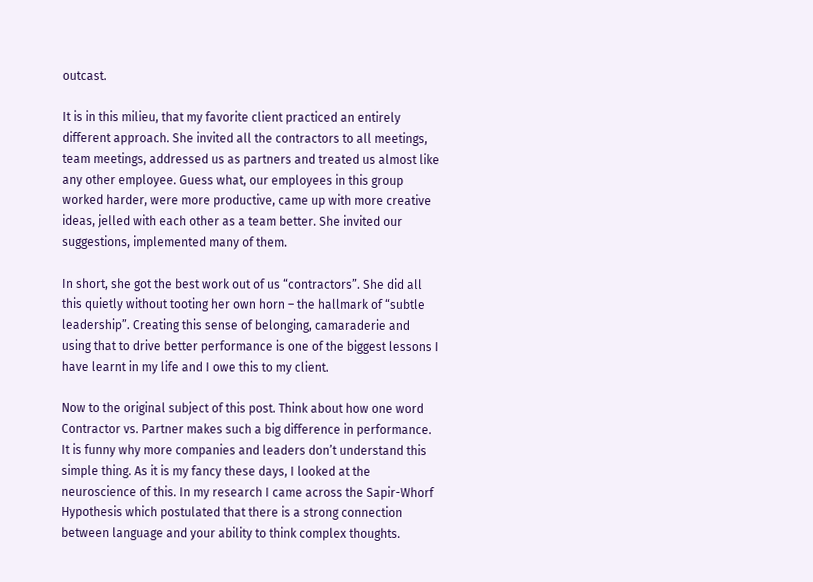outcast.

It is in this milieu, that my favorite client practiced an entirely different approach. She invited all the contractors to all meetings, team meetings, addressed us as partners and treated us almost like any other employee. Guess what, our employees in this group worked harder, were more productive, came up with more creative ideas, jelled with each other as a team better. She invited our suggestions, implemented many of them.

In short, she got the best work out of us “contractors”. She did all this quietly without tooting her own horn – the hallmark of “subtle leadership”. Creating this sense of belonging, camaraderie and using that to drive better performance is one of the biggest lessons I have learnt in my life and I owe this to my client.

Now to the original subject of this post. Think about how one word Contractor vs. Partner makes such a big difference in performance. It is funny why more companies and leaders don’t understand this simple thing. As it is my fancy these days, I looked at the neuroscience of this. In my research I came across the Sapir-Whorf Hypothesis which postulated that there is a strong connection between language and your ability to think complex thoughts.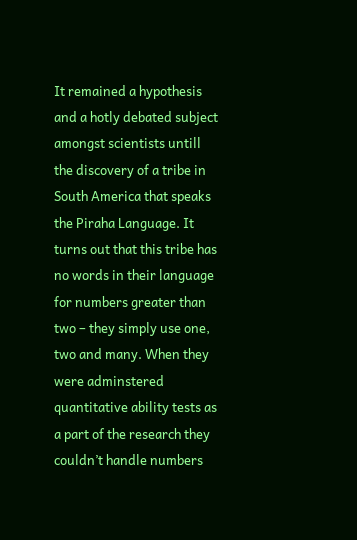It remained a hypothesis and a hotly debated subject amongst scientists untill the discovery of a tribe in South America that speaks the Piraha Language. It turns out that this tribe has no words in their language for numbers greater than two – they simply use one, two and many. When they were adminstered quantitative ability tests as a part of the research they couldn’t handle numbers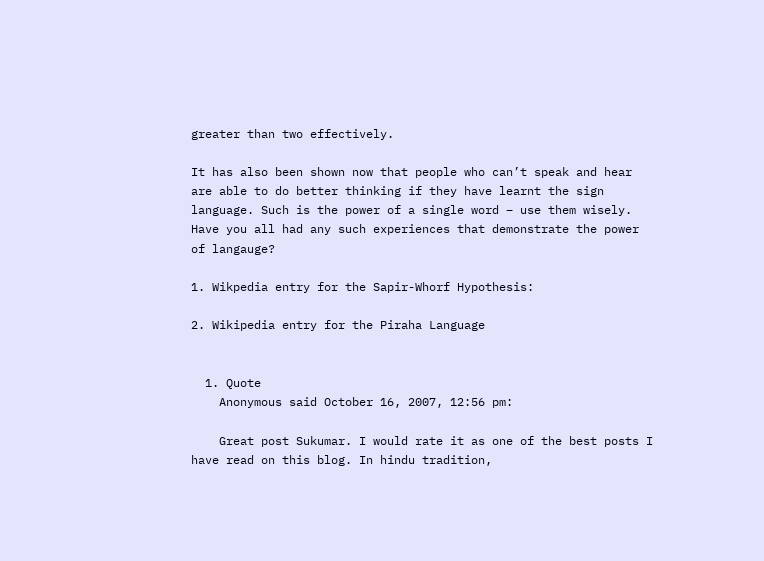greater than two effectively.

It has also been shown now that people who can’t speak and hear are able to do better thinking if they have learnt the sign language. Such is the power of a single word – use them wisely. Have you all had any such experiences that demonstrate the power of langauge?

1. Wikpedia entry for the Sapir-Whorf Hypothesis:

2. Wikipedia entry for the Piraha Language


  1. Quote
    Anonymous said October 16, 2007, 12:56 pm:

    Great post Sukumar. I would rate it as one of the best posts I have read on this blog. In hindu tradition,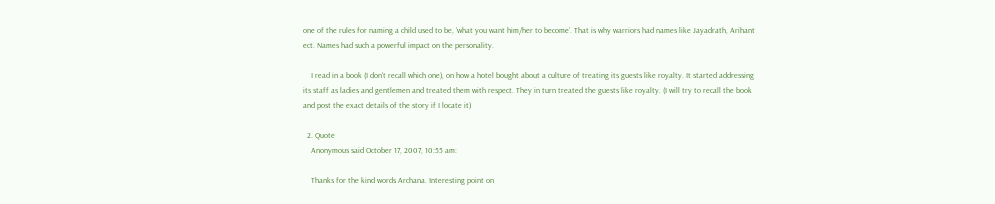one of the rules for naming a child used to be, ‘what you want him/her to become’. That is why warriors had names like Jayadrath, Arihant ect. Names had such a powerful impact on the personality.

    I read in a book (I don’t recall which one), on how a hotel bought about a culture of treating its guests like royalty. It started addressing its staff as ladies and gentlemen and treated them with respect. They in turn treated the guests like royalty. (I will try to recall the book and post the exact details of the story if I locate it)

  2. Quote
    Anonymous said October 17, 2007, 10:55 am:

    Thanks for the kind words Archana. Interesting point on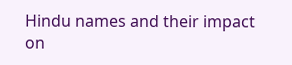Hindu names and their impact on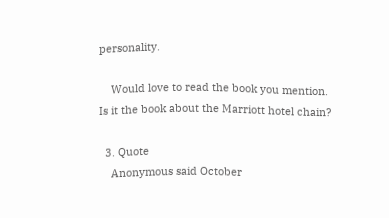personality.

    Would love to read the book you mention. Is it the book about the Marriott hotel chain?

  3. Quote
    Anonymous said October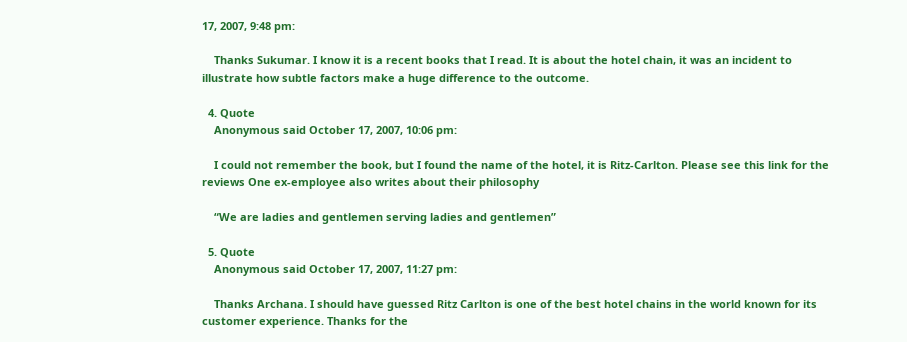17, 2007, 9:48 pm:

    Thanks Sukumar. I know it is a recent books that I read. It is about the hotel chain, it was an incident to illustrate how subtle factors make a huge difference to the outcome.

  4. Quote
    Anonymous said October 17, 2007, 10:06 pm:

    I could not remember the book, but I found the name of the hotel, it is Ritz-Carlton. Please see this link for the reviews One ex-employee also writes about their philosophy

    “We are ladies and gentlemen serving ladies and gentlemen”

  5. Quote
    Anonymous said October 17, 2007, 11:27 pm:

    Thanks Archana. I should have guessed Ritz Carlton is one of the best hotel chains in the world known for its customer experience. Thanks for the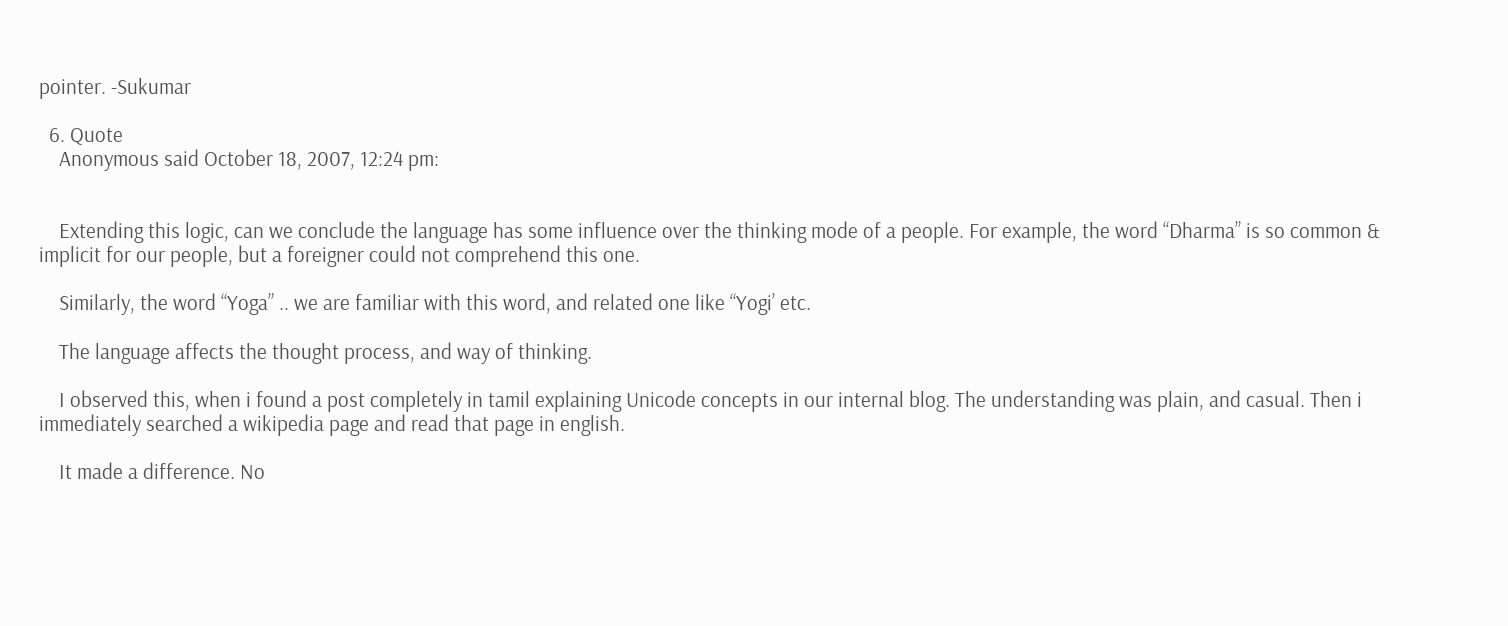pointer. -Sukumar

  6. Quote
    Anonymous said October 18, 2007, 12:24 pm:


    Extending this logic, can we conclude the language has some influence over the thinking mode of a people. For example, the word “Dharma” is so common & implicit for our people, but a foreigner could not comprehend this one.

    Similarly, the word “Yoga” .. we are familiar with this word, and related one like “Yogi’ etc.

    The language affects the thought process, and way of thinking.

    I observed this, when i found a post completely in tamil explaining Unicode concepts in our internal blog. The understanding was plain, and casual. Then i immediately searched a wikipedia page and read that page in english.

    It made a difference. No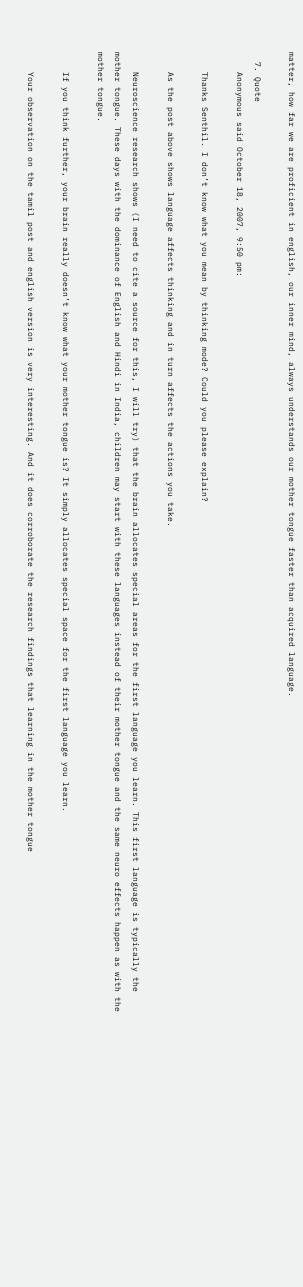matter, how far we are proficient in english, our inner mind, always understands our mother tongue faster than acquired language.

  7. Quote
    Anonymous said October 18, 2007, 9:50 pm:

    Thanks Senthil. I don’t know what you mean by thinking mode? Could you please explain?

    As the post above shows language affects thinking and in turn affects the actions you take.

    Neuroscience research shows (I need to cite a source for this, I will try) that the brain allocates special areas for the first language you learn. This first language is typically the mother tongue. These days with the dominance of English and Hindi in India, children may start with these languages instead of their mother tongue and the same neuro effects happen as with the mother tongue.

    If you think further, your brain really doesn’t know what your mother tongue is? It simply allocates special space for the first language you learn.

    Your observation on the tamil post and english version is very interesting. And it does corroborate the research findings that learning in the mother tongue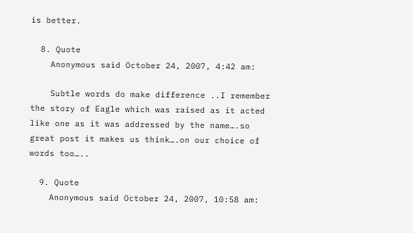is better.

  8. Quote
    Anonymous said October 24, 2007, 4:42 am:

    Subtle words do make difference ..I remember the story of Eagle which was raised as it acted like one as it was addressed by the name….so great post it makes us think….on our choice of words too…..

  9. Quote
    Anonymous said October 24, 2007, 10:58 am: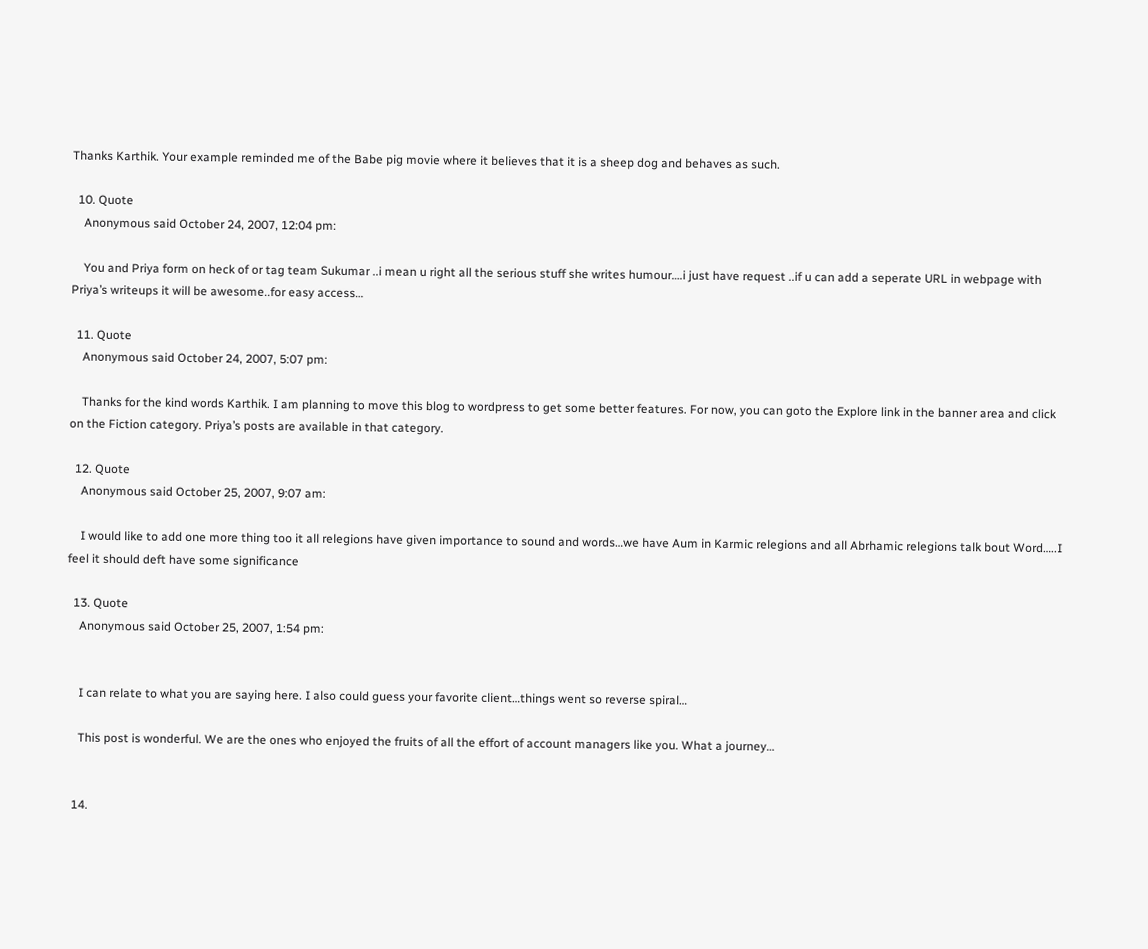Thanks Karthik. Your example reminded me of the Babe pig movie where it believes that it is a sheep dog and behaves as such.

  10. Quote
    Anonymous said October 24, 2007, 12:04 pm:

    You and Priya form on heck of or tag team Sukumar ..i mean u right all the serious stuff she writes humour….i just have request ..if u can add a seperate URL in webpage with Priya’s writeups it will be awesome..for easy access…

  11. Quote
    Anonymous said October 24, 2007, 5:07 pm:

    Thanks for the kind words Karthik. I am planning to move this blog to wordpress to get some better features. For now, you can goto the Explore link in the banner area and click on the Fiction category. Priya’s posts are available in that category.

  12. Quote
    Anonymous said October 25, 2007, 9:07 am:

    I would like to add one more thing too it all relegions have given importance to sound and words…we have Aum in Karmic relegions and all Abrhamic relegions talk bout Word…..I feel it should deft have some significance

  13. Quote
    Anonymous said October 25, 2007, 1:54 pm:


    I can relate to what you are saying here. I also could guess your favorite client…things went so reverse spiral…

    This post is wonderful. We are the ones who enjoyed the fruits of all the effort of account managers like you. What a journey…


  14.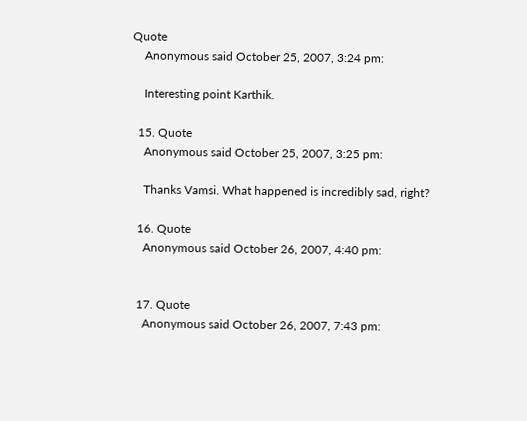Quote
    Anonymous said October 25, 2007, 3:24 pm:

    Interesting point Karthik.

  15. Quote
    Anonymous said October 25, 2007, 3:25 pm:

    Thanks Vamsi. What happened is incredibly sad, right?

  16. Quote
    Anonymous said October 26, 2007, 4:40 pm:


  17. Quote
    Anonymous said October 26, 2007, 7:43 pm: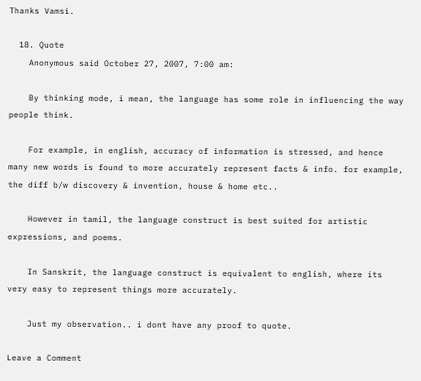Thanks Vamsi.

  18. Quote
    Anonymous said October 27, 2007, 7:00 am:

    By thinking mode, i mean, the language has some role in influencing the way people think.

    For example, in english, accuracy of information is stressed, and hence many new words is found to more accurately represent facts & info. for example, the diff b/w discovery & invention, house & home etc..

    However in tamil, the language construct is best suited for artistic expressions, and poems.

    In Sanskrit, the language construct is equivalent to english, where its very easy to represent things more accurately.

    Just my observation.. i dont have any proof to quote.

Leave a Comment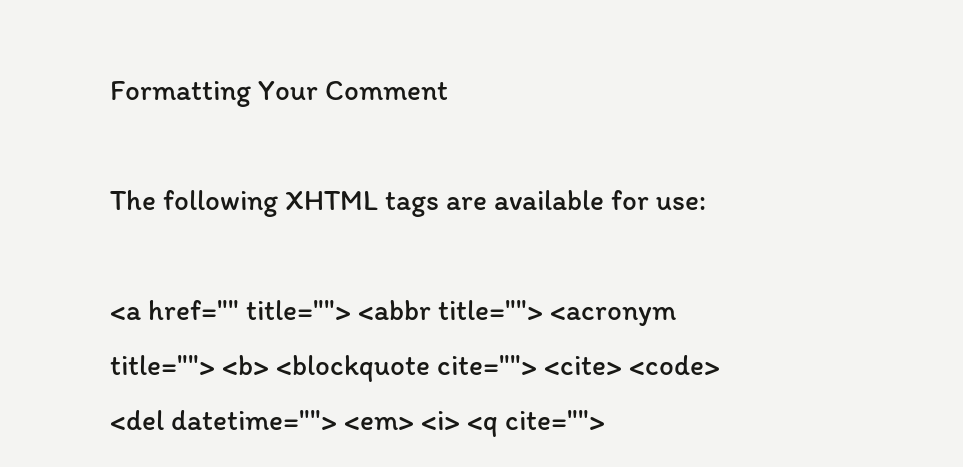Formatting Your Comment

The following XHTML tags are available for use:

<a href="" title=""> <abbr title=""> <acronym title=""> <b> <blockquote cite=""> <cite> <code> <del datetime=""> <em> <i> <q cite="">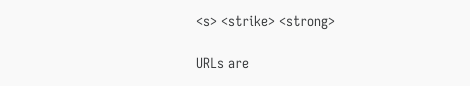<s> <strike> <strong>

URLs are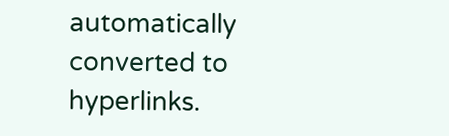automatically converted to hyperlinks.